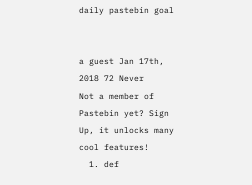daily pastebin goal


a guest Jan 17th, 2018 72 Never
Not a member of Pastebin yet? Sign Up, it unlocks many cool features!
  1. def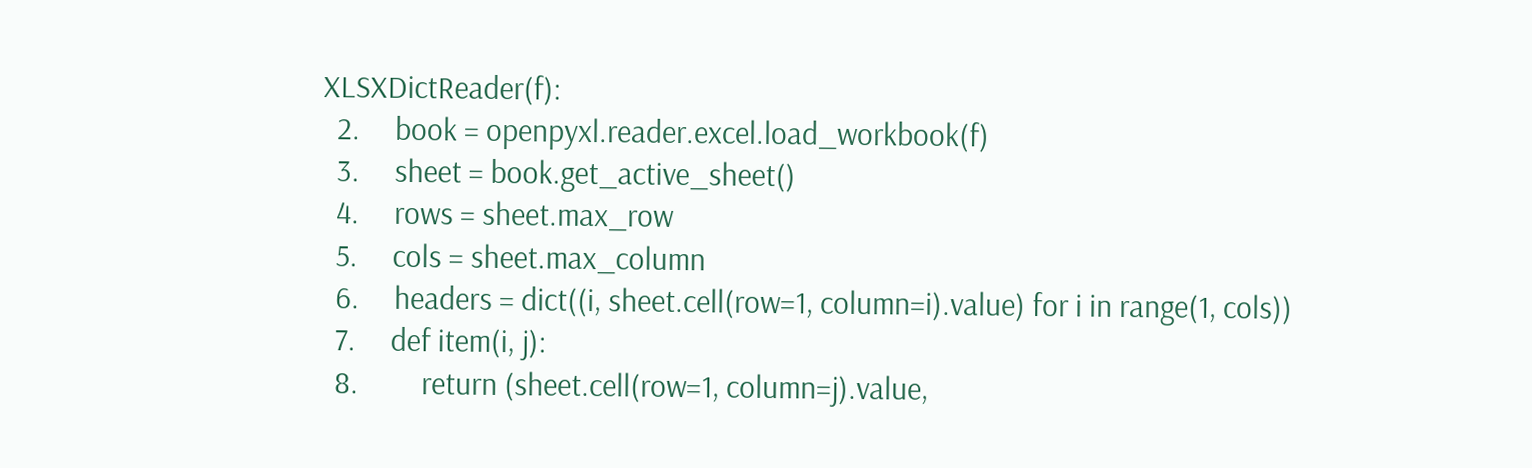XLSXDictReader(f):
  2.     book = openpyxl.reader.excel.load_workbook(f)
  3.     sheet = book.get_active_sheet()
  4.     rows = sheet.max_row
  5.     cols = sheet.max_column
  6.     headers = dict((i, sheet.cell(row=1, column=i).value) for i in range(1, cols))
  7.     def item(i, j):
  8.         return (sheet.cell(row=1, column=j).value,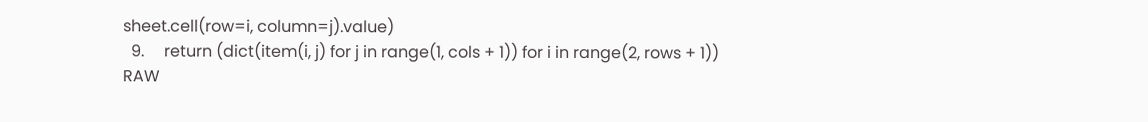sheet.cell(row=i, column=j).value)
  9.     return (dict(item(i, j) for j in range(1, cols + 1)) for i in range(2, rows + 1))
RAW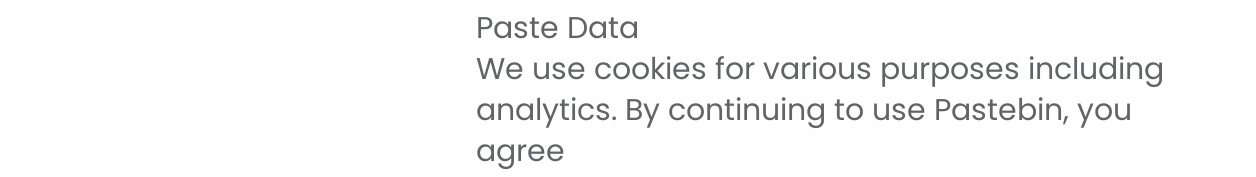Paste Data
We use cookies for various purposes including analytics. By continuing to use Pastebin, you agree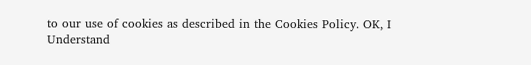to our use of cookies as described in the Cookies Policy. OK, I Understand